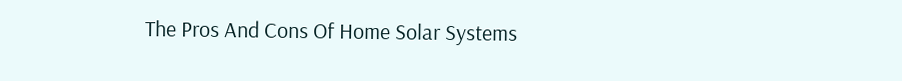The Pros And Cons Of Home Solar Systems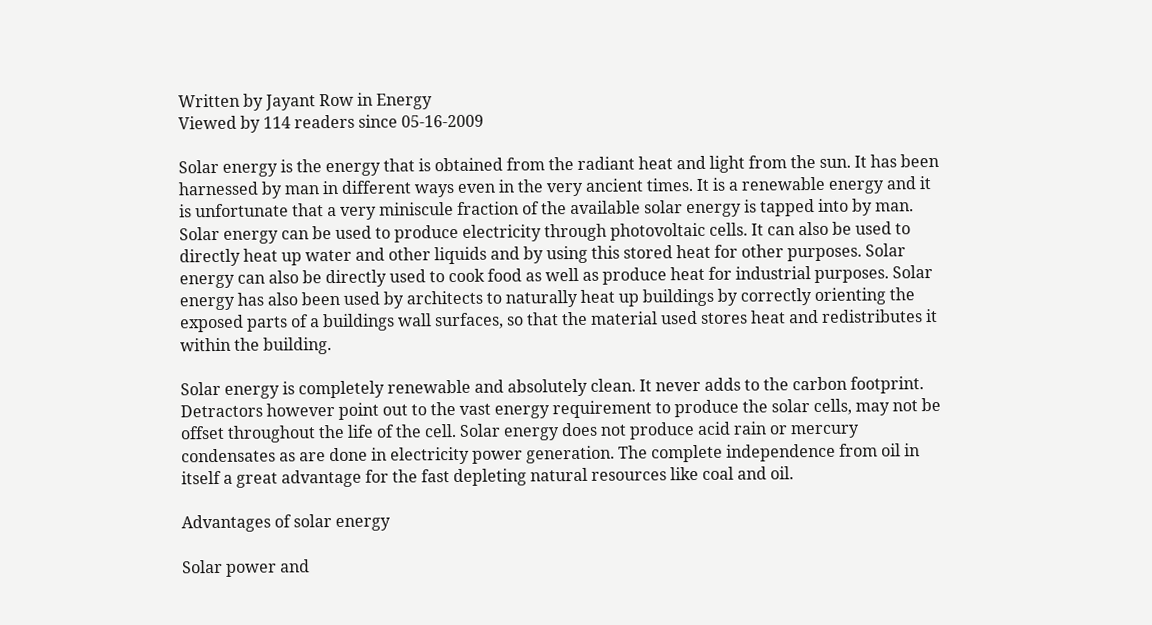Written by Jayant Row in Energy
Viewed by 114 readers since 05-16-2009

Solar energy is the energy that is obtained from the radiant heat and light from the sun. It has been harnessed by man in different ways even in the very ancient times. It is a renewable energy and it is unfortunate that a very miniscule fraction of the available solar energy is tapped into by man. Solar energy can be used to produce electricity through photovoltaic cells. It can also be used to directly heat up water and other liquids and by using this stored heat for other purposes. Solar energy can also be directly used to cook food as well as produce heat for industrial purposes. Solar energy has also been used by architects to naturally heat up buildings by correctly orienting the exposed parts of a buildings wall surfaces, so that the material used stores heat and redistributes it within the building.

Solar energy is completely renewable and absolutely clean. It never adds to the carbon footprint. Detractors however point out to the vast energy requirement to produce the solar cells, may not be offset throughout the life of the cell. Solar energy does not produce acid rain or mercury condensates as are done in electricity power generation. The complete independence from oil in itself a great advantage for the fast depleting natural resources like coal and oil.

Advantages of solar energy

Solar power and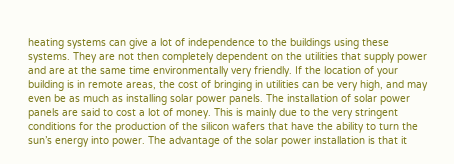heating systems can give a lot of independence to the buildings using these systems. They are not then completely dependent on the utilities that supply power and are at the same time environmentally very friendly. If the location of your building is in remote areas, the cost of bringing in utilities can be very high, and may even be as much as installing solar power panels. The installation of solar power panels are said to cost a lot of money. This is mainly due to the very stringent conditions for the production of the silicon wafers that have the ability to turn the sun’s energy into power. The advantage of the solar power installation is that it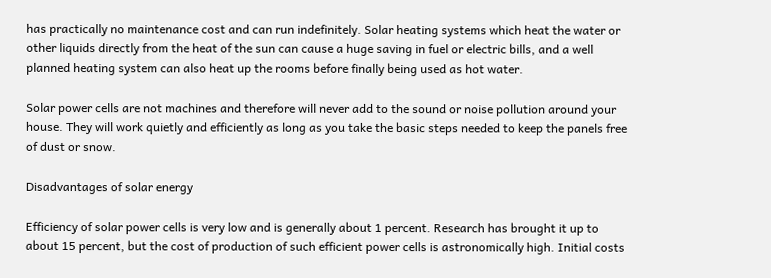has practically no maintenance cost and can run indefinitely. Solar heating systems which heat the water or other liquids directly from the heat of the sun can cause a huge saving in fuel or electric bills, and a well planned heating system can also heat up the rooms before finally being used as hot water.

Solar power cells are not machines and therefore will never add to the sound or noise pollution around your house. They will work quietly and efficiently as long as you take the basic steps needed to keep the panels free of dust or snow.

Disadvantages of solar energy

Efficiency of solar power cells is very low and is generally about 1 percent. Research has brought it up to about 15 percent, but the cost of production of such efficient power cells is astronomically high. Initial costs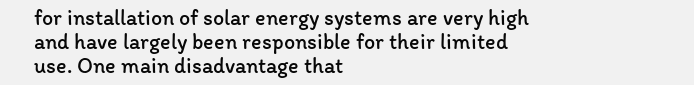for installation of solar energy systems are very high and have largely been responsible for their limited use. One main disadvantage that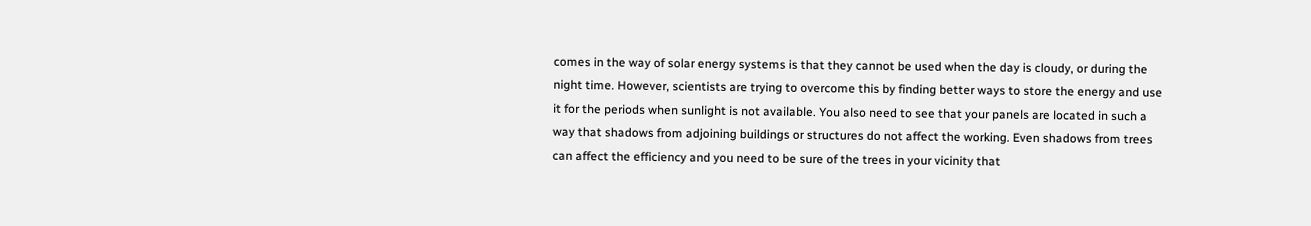comes in the way of solar energy systems is that they cannot be used when the day is cloudy, or during the night time. However, scientists are trying to overcome this by finding better ways to store the energy and use it for the periods when sunlight is not available. You also need to see that your panels are located in such a way that shadows from adjoining buildings or structures do not affect the working. Even shadows from trees can affect the efficiency and you need to be sure of the trees in your vicinity that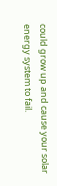could grow up and cause your solar energy system to fail.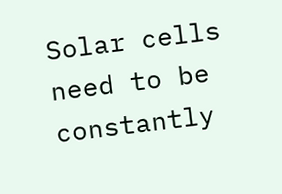Solar cells need to be constantly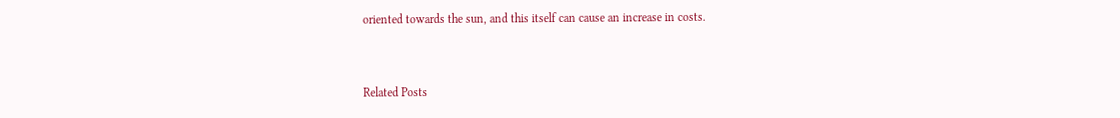oriented towards the sun, and this itself can cause an increase in costs.


Related Posts